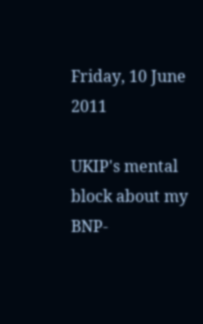Friday, 10 June 2011

UKIP's mental block about my BNP-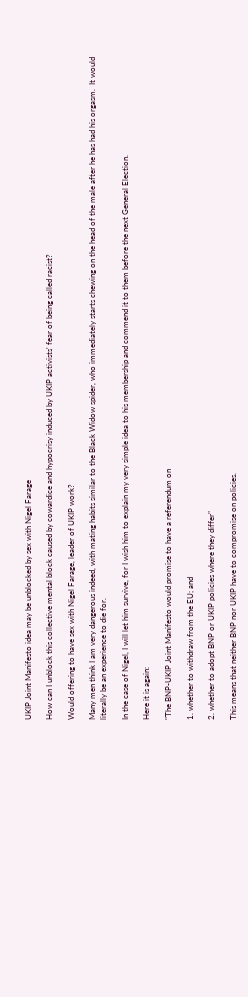UKIP Joint Manifesto idea may be unblocked by sex with Nigel Farage

How can I unblock this collective mental block caused by cowardice and hypocrisy induced by UKIP activists' fear of being called racist?

Would offering to have sex with Nigel Farage, leader of UKIP work?

Many men think I am very dangerous indeed, with mating habits similar to the Black Widow spider, who immediately starts chewing on the head of the male after he has had his orgasm.  It would literally be an experience to die for.

In the case of Nigel, I will let him survive, for I wish him to explain my very simple idea to his membership and commend it to them before the next General Election.

Here it is again:

"The BNP-UKIP Joint Manifesto would promise to have a referendum on

1. whether to withdraw from the EU; and

2. whether to adopt BNP or UKIP policies where they differ"

This means that neither BNP nor UKIP have to compromise on policies.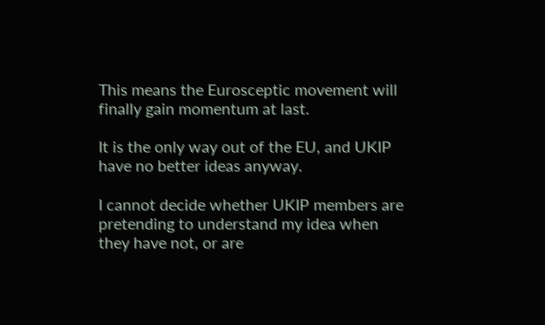This means the Eurosceptic movement will finally gain momentum at last.

It is the only way out of the EU, and UKIP have no better ideas anyway.

I cannot decide whether UKIP members are pretending to understand my idea when they have not, or are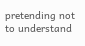pretending not to understand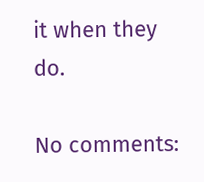it when they do.

No comments: